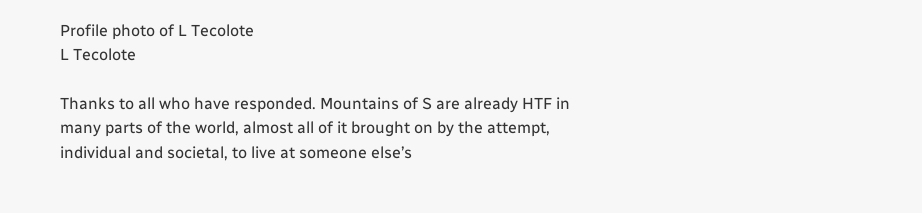Profile photo of L Tecolote
L Tecolote

Thanks to all who have responded. Mountains of S are already HTF in many parts of the world, almost all of it brought on by the attempt, individual and societal, to live at someone else’s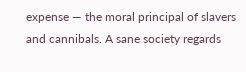expense — the moral principal of slavers and cannibals. A sane society regards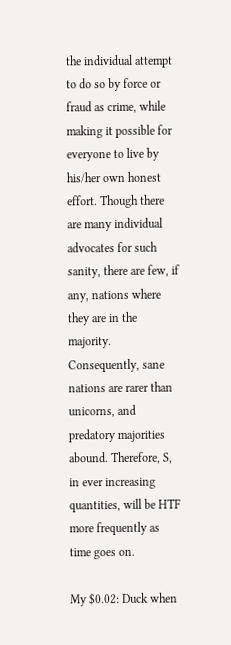the individual attempt to do so by force or fraud as crime, while making it possible for everyone to live by his/her own honest effort. Though there are many individual advocates for such sanity, there are few, if any, nations where they are in the majority. Consequently, sane nations are rarer than unicorns, and predatory majorities abound. Therefore, S, in ever increasing quantities, will be HTF more frequently as time goes on.

My $0.02: Duck when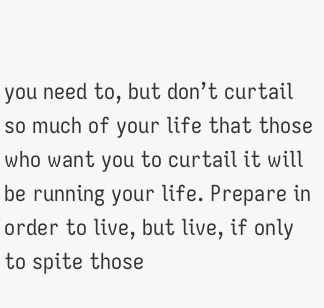you need to, but don’t curtail so much of your life that those who want you to curtail it will be running your life. Prepare in order to live, but live, if only to spite those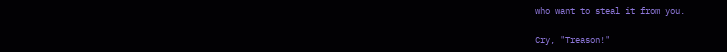who want to steal it from you.

Cry, "Treason!"